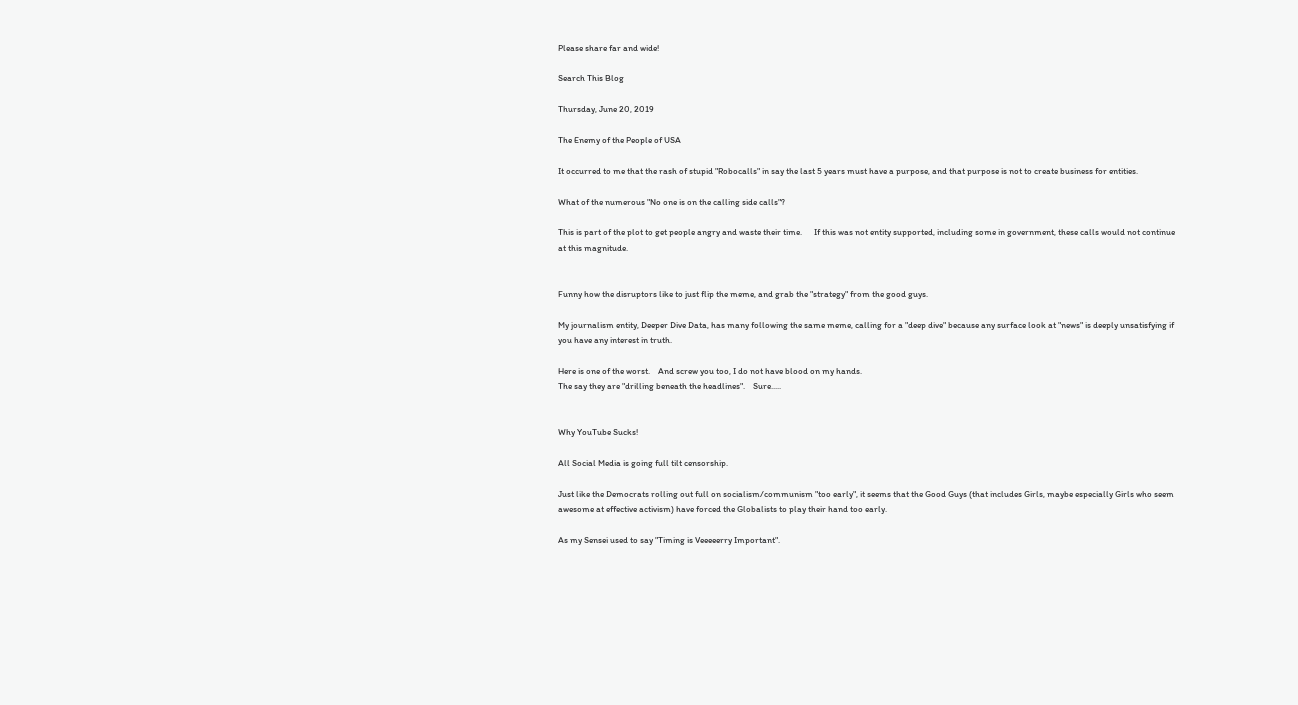Please share far and wide!

Search This Blog

Thursday, June 20, 2019

The Enemy of the People of USA

It occurred to me that the rash of stupid "Robocalls" in say the last 5 years must have a purpose, and that purpose is not to create business for entities.

What of the numerous "No one is on the calling side calls"?

This is part of the plot to get people angry and waste their time.      If this was not entity supported, including some in government, these calls would not continue at this magnitude.


Funny how the disruptors like to just flip the meme, and grab the "strategy" from the good guys.

My journalism entity, Deeper Dive Data, has many following the same meme, calling for a "deep dive" because any surface look at "news" is deeply unsatisfying if you have any interest in truth.

Here is one of the worst.    And screw you too, I do not have blood on my hands.
The say they are "drilling beneath the headlines".    Sure.....


Why YouTube Sucks!

All Social Media is going full tilt censorship.

Just like the Democrats rolling out full on socialism/communism "too early", it seems that the Good Guys (that includes Girls, maybe especially Girls who seem awesome at effective activism) have forced the Globalists to play their hand too early.

As my Sensei used to say "Timing is Veeeeerry Important".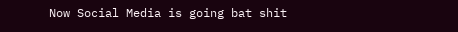Now Social Media is going bat shit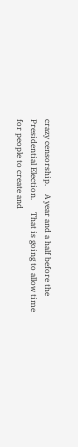crazy censorship.    A year and a half before the Presidential Election.      That is going to allow time for people to create and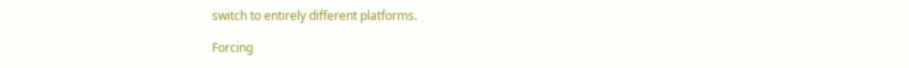switch to entirely different platforms.

Forcing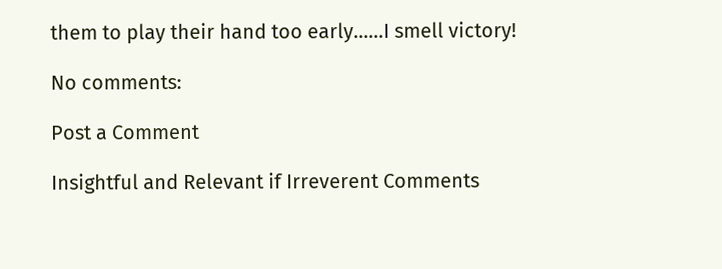them to play their hand too early......I smell victory!

No comments:

Post a Comment

Insightful and Relevant if Irreverent Comments